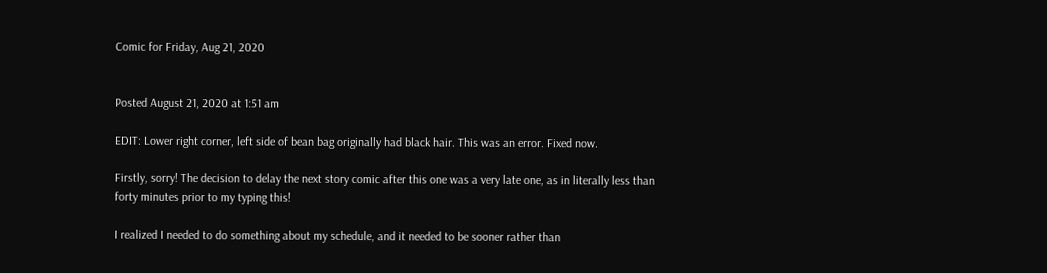Comic for Friday, Aug 21, 2020


Posted August 21, 2020 at 1:51 am

EDIT: Lower right corner, left side of bean bag originally had black hair. This was an error. Fixed now.

Firstly, sorry! The decision to delay the next story comic after this one was a very late one, as in literally less than forty minutes prior to my typing this!

I realized I needed to do something about my schedule, and it needed to be sooner rather than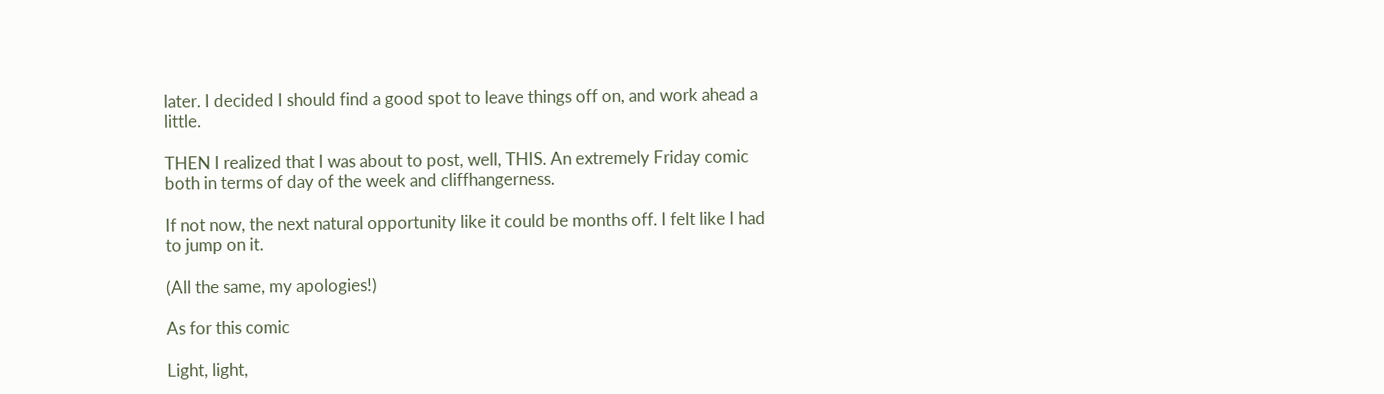later. I decided I should find a good spot to leave things off on, and work ahead a little.

THEN I realized that I was about to post, well, THIS. An extremely Friday comic both in terms of day of the week and cliffhangerness.

If not now, the next natural opportunity like it could be months off. I felt like I had to jump on it.

(All the same, my apologies!)

As for this comic

Light, light,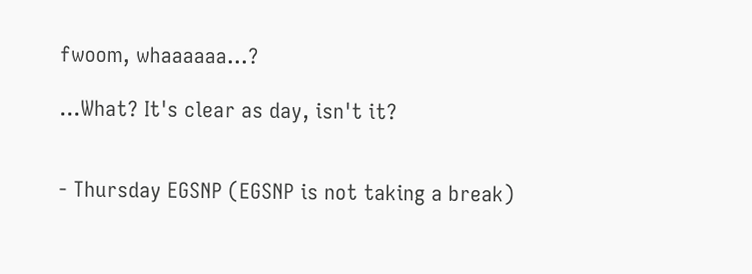fwoom, whaaaaaa...?

...What? It's clear as day, isn't it?


- Thursday EGSNP (EGSNP is not taking a break)